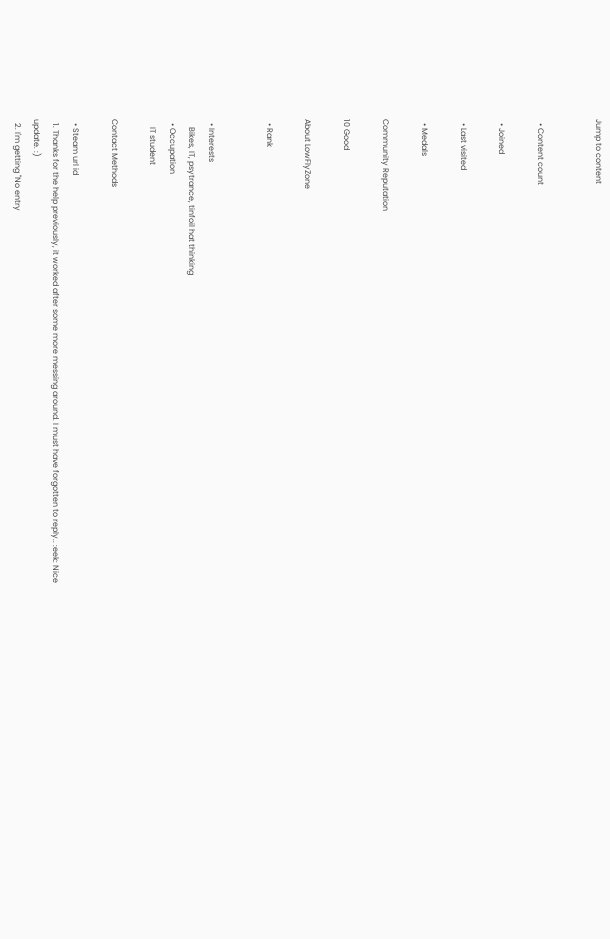Jump to content


  • Content count

  • Joined

  • Last visited

  • Medals

Community Reputation

10 Good

About LowFlyZone

  • Rank


  • Interests
    Bikes, IT, psytrance, tinfoil hat thinking
  • Occupation
    IT student

Contact Methods

  • Steam url id
  1. Thanks for the help previously, it worked after some more messing around. I must have forgotten to reply.. :eek: Nice update. :)
  2. I'm getting "No entry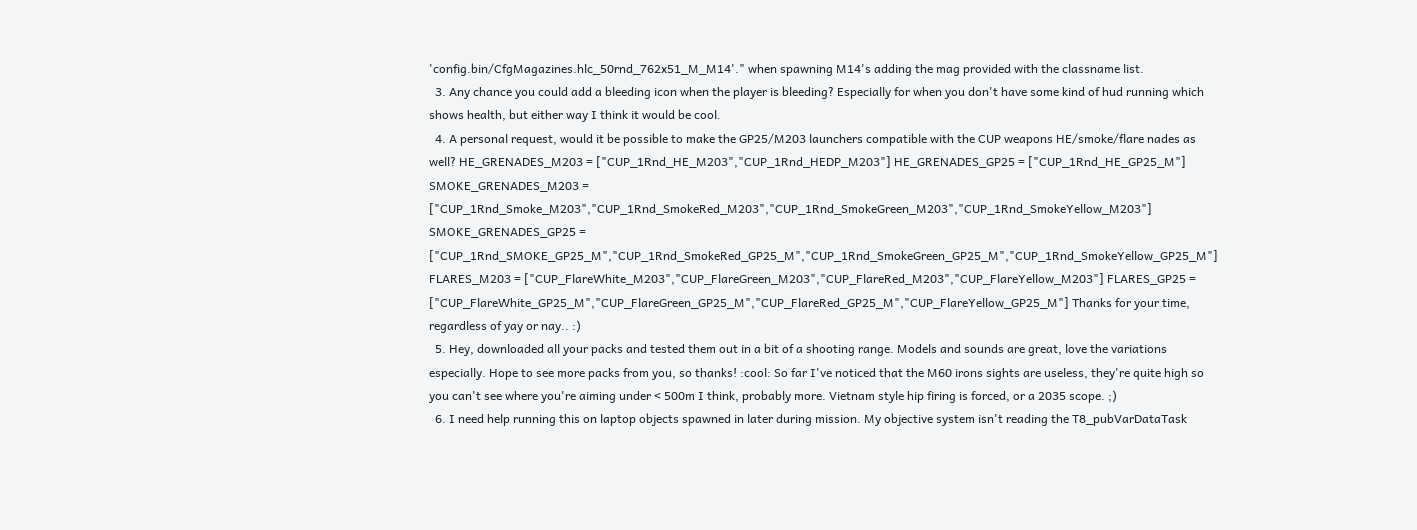'config.bin/CfgMagazines.hlc_50rnd_762x51_M_M14'." when spawning M14's adding the mag provided with the classname list.
  3. Any chance you could add a bleeding icon when the player is bleeding? Especially for when you don't have some kind of hud running which shows health, but either way I think it would be cool.
  4. A personal request, would it be possible to make the GP25/M203 launchers compatible with the CUP weapons HE/smoke/flare nades as well? HE_GRENADES_M203 = ["CUP_1Rnd_HE_M203","CUP_1Rnd_HEDP_M203"] HE_GRENADES_GP25 = ["CUP_1Rnd_HE_GP25_M"] SMOKE_GRENADES_M203 = ["CUP_1Rnd_Smoke_M203","CUP_1Rnd_SmokeRed_M203","CUP_1Rnd_SmokeGreen_M203","CUP_1Rnd_SmokeYellow_M203"] SMOKE_GRENADES_GP25 = ["CUP_1Rnd_SMOKE_GP25_M","CUP_1Rnd_SmokeRed_GP25_M","CUP_1Rnd_SmokeGreen_GP25_M","CUP_1Rnd_SmokeYellow_GP25_M"] FLARES_M203 = ["CUP_FlareWhite_M203","CUP_FlareGreen_M203","CUP_FlareRed_M203","CUP_FlareYellow_M203"] FLARES_GP25 = ["CUP_FlareWhite_GP25_M","CUP_FlareGreen_GP25_M","CUP_FlareRed_GP25_M","CUP_FlareYellow_GP25_M"] Thanks for your time, regardless of yay or nay.. :)
  5. Hey, downloaded all your packs and tested them out in a bit of a shooting range. Models and sounds are great, love the variations especially. Hope to see more packs from you, so thanks! :cool: So far I've noticed that the M60 irons sights are useless, they're quite high so you can't see where you're aiming under < 500m I think, probably more. Vietnam style hip firing is forced, or a 2035 scope. ;)
  6. I need help running this on laptop objects spawned in later during mission. My objective system isn't reading the T8_pubVarDataTask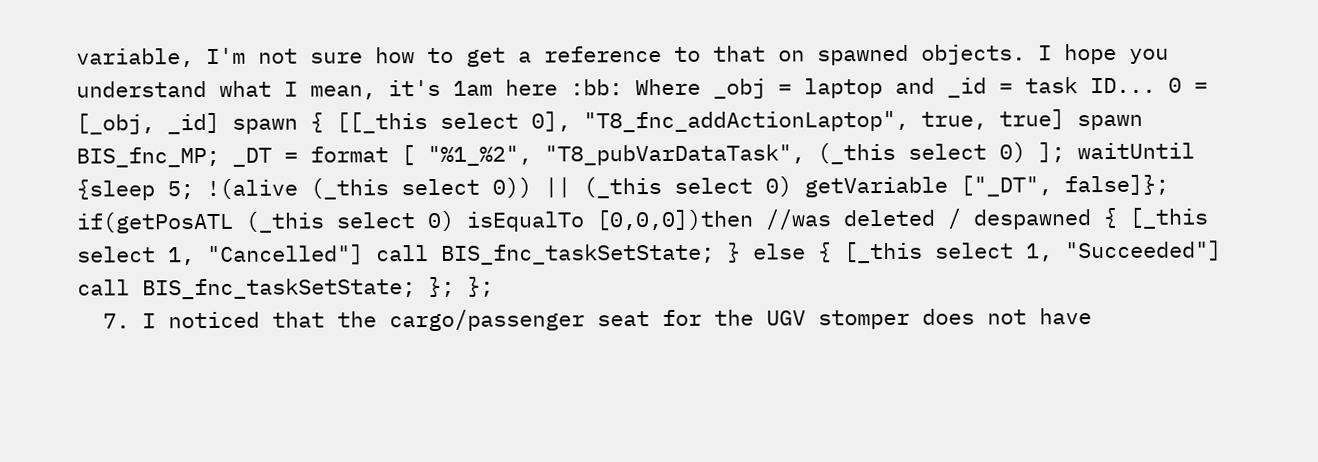variable, I'm not sure how to get a reference to that on spawned objects. I hope you understand what I mean, it's 1am here :bb: Where _obj = laptop and _id = task ID... 0 = [_obj, _id] spawn { [[_this select 0], "T8_fnc_addActionLaptop", true, true] spawn BIS_fnc_MP; _DT = format [ "%1_%2", "T8_pubVarDataTask", (_this select 0) ]; waitUntil {sleep 5; !(alive (_this select 0)) || (_this select 0) getVariable ["_DT", false]}; if(getPosATL (_this select 0) isEqualTo [0,0,0])then //was deleted / despawned { [_this select 1, "Cancelled"] call BIS_fnc_taskSetState; } else { [_this select 1, "Succeeded"] call BIS_fnc_taskSetState; }; };
  7. I noticed that the cargo/passenger seat for the UGV stomper does not have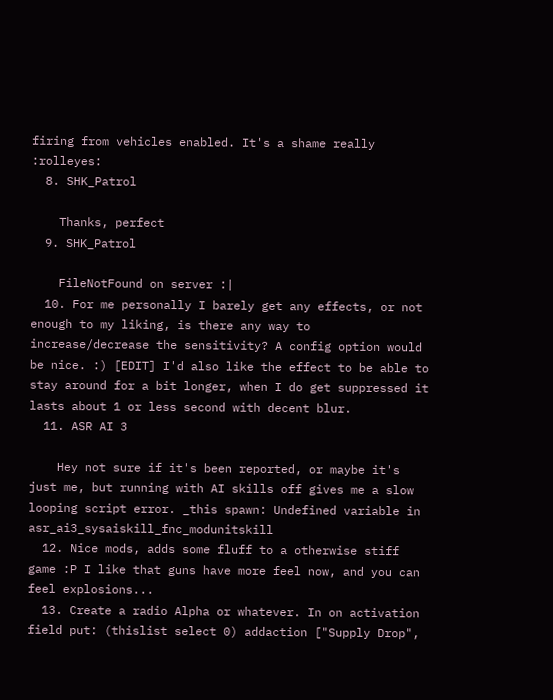firing from vehicles enabled. It's a shame really :rolleyes:
  8. SHK_Patrol

    Thanks, perfect
  9. SHK_Patrol

    FileNotFound on server :|
  10. For me personally I barely get any effects, or not enough to my liking, is there any way to increase/decrease the sensitivity? A config option would be nice. :) [EDIT] I'd also like the effect to be able to stay around for a bit longer, when I do get suppressed it lasts about 1 or less second with decent blur.
  11. ASR AI 3

    Hey not sure if it's been reported, or maybe it's just me, but running with AI skills off gives me a slow looping script error. _this spawn: Undefined variable in asr_ai3_sysaiskill_fnc_modunitskill
  12. Nice mods, adds some fluff to a otherwise stiff game :P I like that guns have more feel now, and you can feel explosions...
  13. Create a radio Alpha or whatever. In on activation field put: (thislist select 0) addaction ["Supply Drop",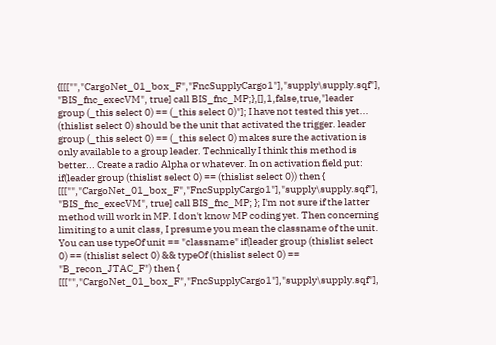{[[["","CargoNet_01_box_F","FncSupplyCargo1"],"supply\supply.sqf"], "BIS_fnc_execVM", true] call BIS_fnc_MP;},[],1,false,true,"leader group (_this select 0) == (_this select 0)"]; I have not tested this yet... (thislist select 0) should be the unit that activated the trigger. leader group (_this select 0) == (_this select 0) makes sure the activation is only available to a group leader. Technically I think this method is better... Create a radio Alpha or whatever. In on activation field put: if(leader group (thislist select 0) == (thislist select 0)) then { [[["","CargoNet_01_box_F","FncSupplyCargo1"],"supply\supply.sqf"], "BIS_fnc_execVM", true] call BIS_fnc_MP; }; I'm not sure if the latter method will work in MP. I don't know MP coding yet. Then concerning limiting to a unit class, I presume you mean the classname of the unit. You can use typeOf unit == "classname" if(leader group (thislist select 0) == (thislist select 0) && typeOf (thislist select 0) == "B_recon_JTAC_F") then { [[["","CargoNet_01_box_F","FncSupplyCargo1"],"supply\supply.sqf"],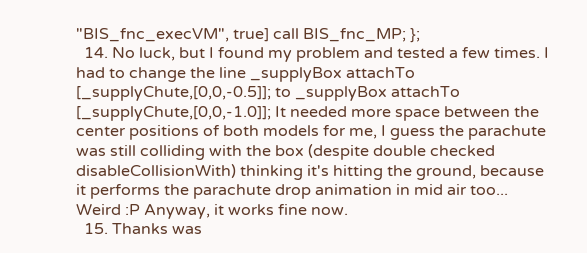"BIS_fnc_execVM", true] call BIS_fnc_MP; };
  14. No luck, but I found my problem and tested a few times. I had to change the line _supplyBox attachTo [_supplyChute,[0,0,-0.5]]; to _supplyBox attachTo [_supplyChute,[0,0,-1.0]]; It needed more space between the center positions of both models for me, I guess the parachute was still colliding with the box (despite double checked disableCollisionWith) thinking it's hitting the ground, because it performs the parachute drop animation in mid air too... Weird :P Anyway, it works fine now.
  15. Thanks was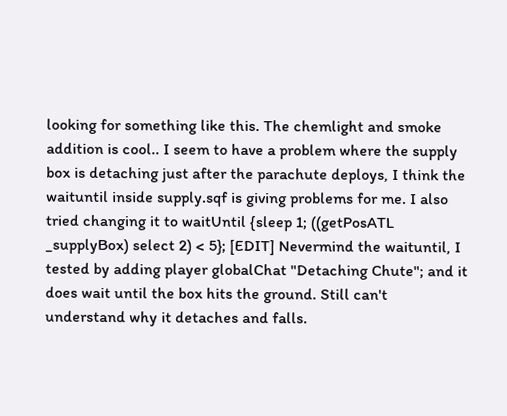looking for something like this. The chemlight and smoke addition is cool.. I seem to have a problem where the supply box is detaching just after the parachute deploys, I think the waituntil inside supply.sqf is giving problems for me. I also tried changing it to waitUntil {sleep 1; ((getPosATL _supplyBox) select 2) < 5}; [EDIT] Nevermind the waituntil, I tested by adding player globalChat "Detaching Chute"; and it does wait until the box hits the ground. Still can't understand why it detaches and falls.